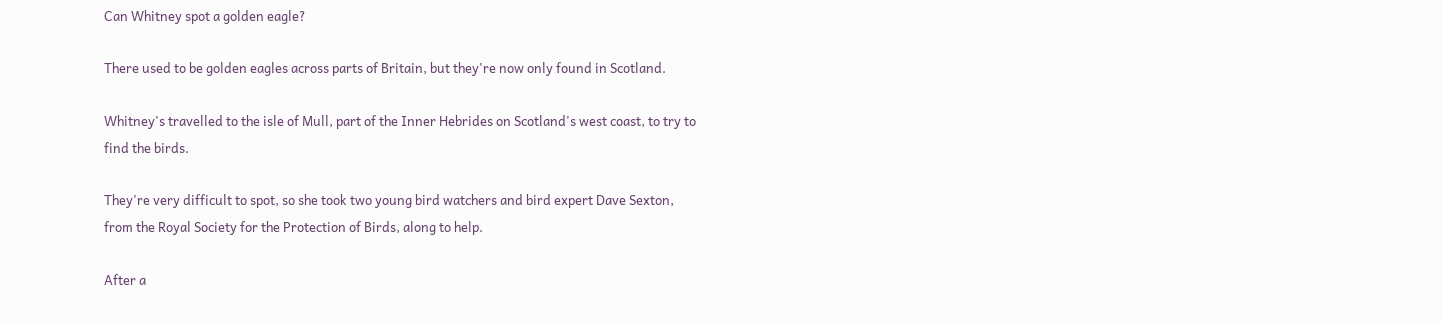Can Whitney spot a golden eagle?

There used to be golden eagles across parts of Britain, but they're now only found in Scotland.

Whitney's travelled to the isle of Mull, part of the Inner Hebrides on Scotland's west coast, to try to find the birds.

They're very difficult to spot, so she took two young bird watchers and bird expert Dave Sexton, from the Royal Society for the Protection of Birds, along to help.

After a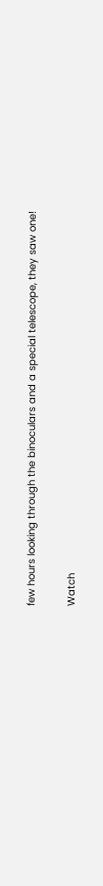few hours looking through the binoculars and a special telescope, they saw one!

Watch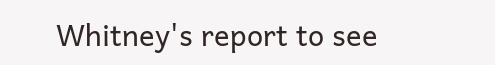Whitney's report to see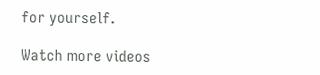for yourself.

Watch more videos